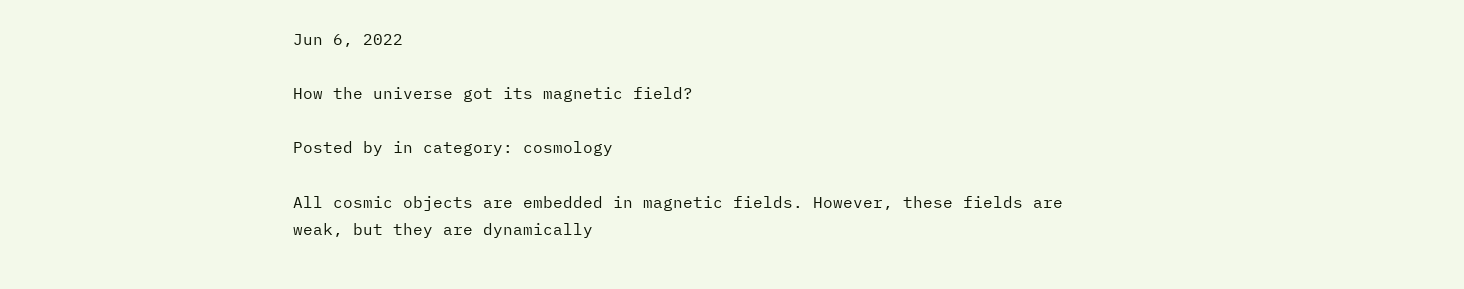Jun 6, 2022

How the universe got its magnetic field?

Posted by in category: cosmology

All cosmic objects are embedded in magnetic fields. However, these fields are weak, but they are dynamically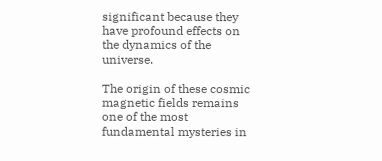significant because they have profound effects on the dynamics of the universe.

The origin of these cosmic magnetic fields remains one of the most fundamental mysteries in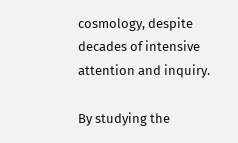cosmology, despite decades of intensive attention and inquiry.

By studying the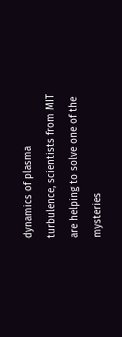dynamics of plasma turbulence, scientists from MIT are helping to solve one of the mysteries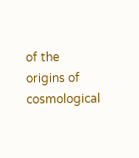of the origins of cosmological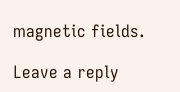magnetic fields.

Leave a reply